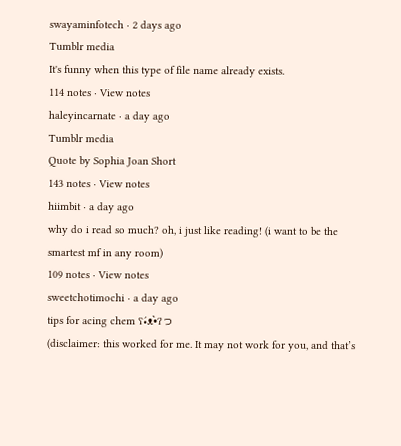swayaminfotech · 2 days ago
Tumblr media
It's funny when this type of file name already exists.
114 notes · View notes
haleyincarnate · a day ago
Tumblr media
Quote by Sophia Joan Short
143 notes · View notes
hiimbit · a day ago
why do i read so much? oh, i just like reading! (i want to be the smartest mf in any room)
109 notes · View notes
sweetchotimochi · a day ago
tips for acing chem ʕ•́ᴥ•̀ʔっ
(disclaimer: this worked for me. It may not work for you, and that’s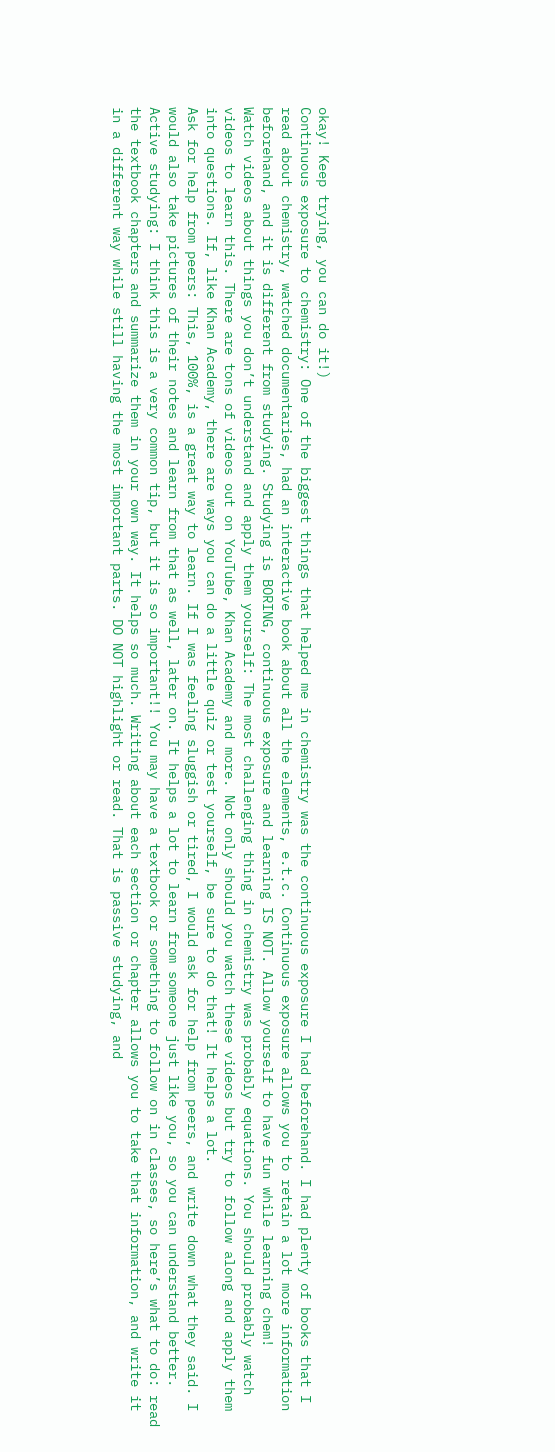okay! Keep trying, you can do it!)
Continuous exposure to chemistry: One of the biggest things that helped me in chemistry was the continuous exposure I had beforehand. I had plenty of books that I read about chemistry, watched documentaries, had an interactive book about all the elements, e.t.c. Continuous exposure allows you to retain a lot more information beforehand, and it is different from studying. Studying is BORING, continuous exposure and learning IS NOT. Allow yourself to have fun while learning chem!
Watch videos about things you don’t understand and apply them yourself: The most challenging thing in chemistry was probably equations. You should probably watch videos to learn this. There are tons of videos out on YouTube, Khan Academy and more. Not only should you watch these videos but try to follow along and apply them into questions. If, like Khan Academy, there are ways you can do a little quiz or test yourself, be sure to do that! It helps a lot.
Ask for help from peers: This, 100%, is a great way to learn. If I was feeling sluggish or tired, I would ask for help from peers, and write down what they said. I would also take pictures of their notes and learn from that as well, later on. It helps a lot to learn from someone just like you, so you can understand better.
Active studying: I think this is a very common tip, but it is so important!! You may have a textbook or something to follow on in classes, so here’s what to do: read the textbook chapters and summarize them in your own way. It helps so much. Writing about each section or chapter allows you to take that information, and write it in a different way while still having the most important parts. DO NOT highlight or read. That is passive studying, and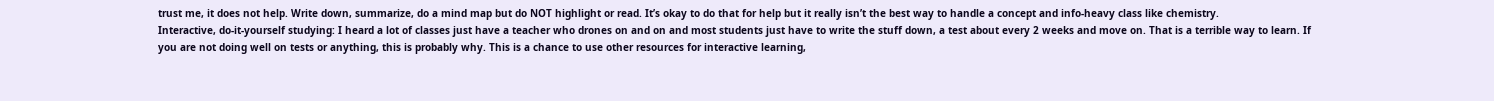trust me, it does not help. Write down, summarize, do a mind map but do NOT highlight or read. It’s okay to do that for help but it really isn’t the best way to handle a concept and info-heavy class like chemistry.
Interactive, do-it-yourself studying: I heard a lot of classes just have a teacher who drones on and on and most students just have to write the stuff down, a test about every 2 weeks and move on. That is a terrible way to learn. If you are not doing well on tests or anything, this is probably why. This is a chance to use other resources for interactive learning,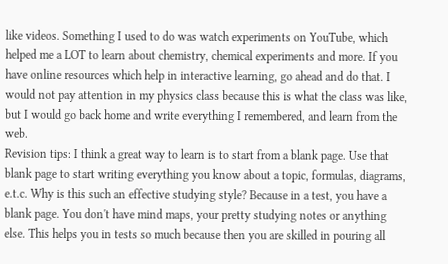like videos. Something I used to do was watch experiments on YouTube, which helped me a LOT to learn about chemistry, chemical experiments and more. If you have online resources which help in interactive learning, go ahead and do that. I would not pay attention in my physics class because this is what the class was like, but I would go back home and write everything I remembered, and learn from the web.
Revision tips: I think a great way to learn is to start from a blank page. Use that blank page to start writing everything you know about a topic, formulas, diagrams, e.t.c. Why is this such an effective studying style? Because in a test, you have a blank page. You don't have mind maps, your pretty studying notes or anything else. This helps you in tests so much because then you are skilled in pouring all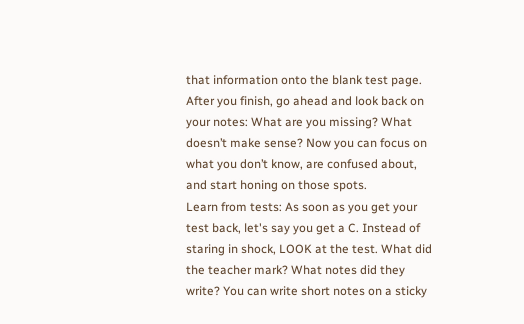that information onto the blank test page. After you finish, go ahead and look back on your notes: What are you missing? What doesn’t make sense? Now you can focus on what you don’t know, are confused about, and start honing on those spots.
Learn from tests: As soon as you get your test back, let's say you get a C. Instead of staring in shock, LOOK at the test. What did the teacher mark? What notes did they write? You can write short notes on a sticky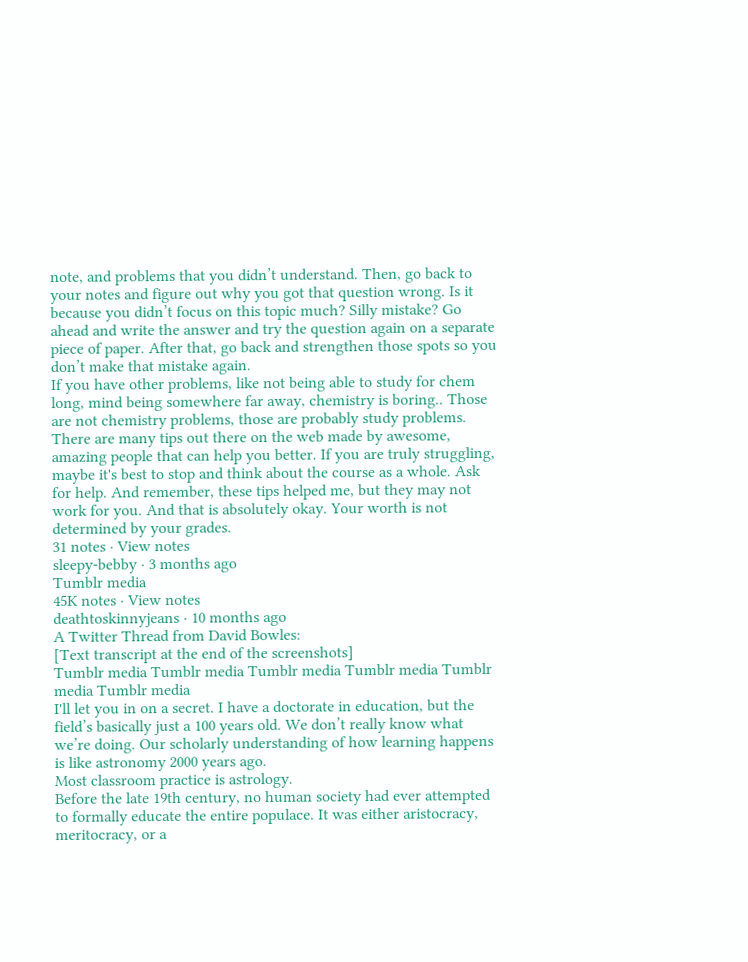note, and problems that you didn’t understand. Then, go back to your notes and figure out why you got that question wrong. Is it because you didn’t focus on this topic much? Silly mistake? Go ahead and write the answer and try the question again on a separate piece of paper. After that, go back and strengthen those spots so you don’t make that mistake again.
If you have other problems, like not being able to study for chem long, mind being somewhere far away, chemistry is boring.. Those are not chemistry problems, those are probably study problems. There are many tips out there on the web made by awesome, amazing people that can help you better. If you are truly struggling, maybe it's best to stop and think about the course as a whole. Ask for help. And remember, these tips helped me, but they may not work for you. And that is absolutely okay. Your worth is not determined by your grades.
31 notes · View notes
sleepy-bebby · 3 months ago
Tumblr media
45K notes · View notes
deathtoskinnyjeans · 10 months ago
A Twitter Thread from David Bowles:
[Text transcript at the end of the screenshots]
Tumblr media Tumblr media Tumblr media Tumblr media Tumblr media Tumblr media
I'll let you in on a secret. I have a doctorate in education, but the field’s basically just a 100 years old. We don’t really know what we’re doing. Our scholarly understanding of how learning happens is like astronomy 2000 years ago.
Most classroom practice is astrology.
Before the late 19th century, no human society had ever attempted to formally educate the entire populace. It was either aristocracy, meritocracy, or a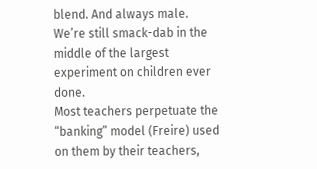blend. And always male.
We’re still smack-dab in the middle of the largest experiment on children ever done.
Most teachers perpetuate the “banking” model (Freire) used on them by their teachers,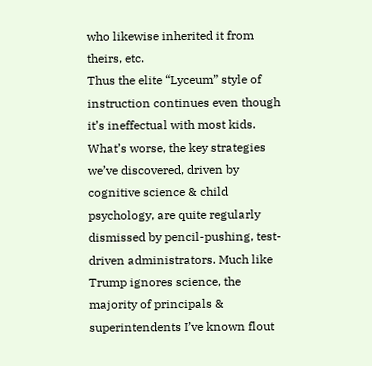who likewise inherited it from theirs, etc.
Thus the elite “Lyceum” style of instruction continues even though it’s ineffectual with most kids.
What’s worse, the key strategies we’ve discovered, driven by cognitive science & child psychology, are quite regularly dismissed by pencil-pushing, test-driven administrators. Much like Trump ignores science, the majority of principals & superintendents I’ve known flout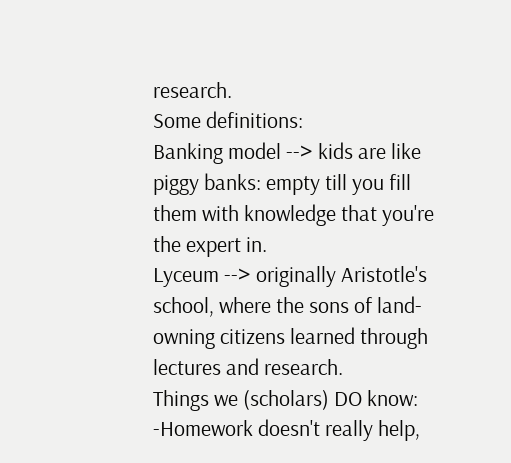research.
Some definitions:
Banking model --> kids are like piggy banks: empty till you fill them with knowledge that you're the expert in.
Lyceum --> originally Aristotle's school, where the sons of land-owning citizens learned through lectures and research.
Things we (scholars) DO know:
-Homework doesn't really help,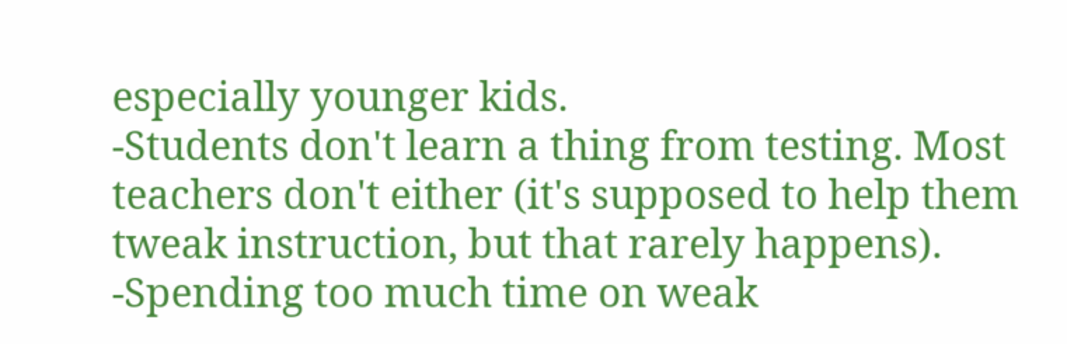especially younger kids.
-Students don't learn a thing from testing. Most teachers don't either (it's supposed to help them tweak instruction, but that rarely happens).
-Spending too much time on weak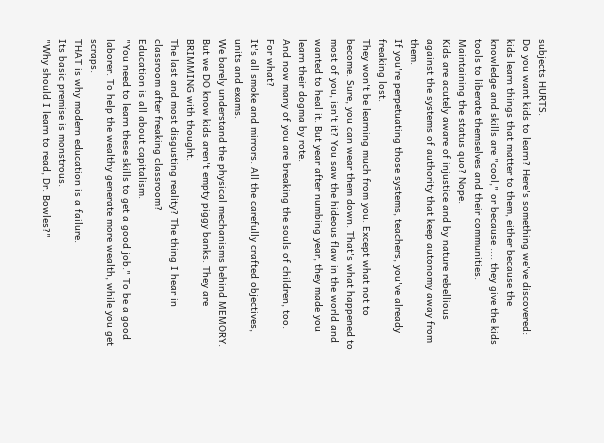subjects HURTS.
Do you want kids to learn? Here's something we've discovered: kids learn things that matter to them, either because the knowledge and skills are "cool," or because .... they give the kids tools to liberate themselves and their communities.
Maintaining the status quo? Nope.
Kids are acutely aware of injustice and by nature rebellious against the systems of authority that keep autonomy away from them.
If you're perpetuating those systems, teachers, you've already freaking lost.
They won't be learning much from you. Except what not to become. Sure, you can wear them down. That's what happened to most of you, isn't it? You saw the hideous flaw in the world and wanted to heal it. But year after numbing year, they made you learn their dogma by rote.
And now many of you are breaking the souls of children, too.
For what?
It's all smoke and mirrors. All the carefully crafted objectives, units and exams.
We barely understand the physical mechanisms behind MEMORY. But we DO know kids aren't empty piggy banks. They are BRIMMING with thought.
The last and most disgusting reality? The thing I hear in classroom after freaking classroom?
Education is all about capitalism.
"You need to learn these skills to get a good job." To be a good laborer. To help the wealthy generate more wealth, while you get scraps.
THAT is why modern education is a failure.
Its basic premise is monstrous.
"Why should I learn to read, Dr. Bowles?"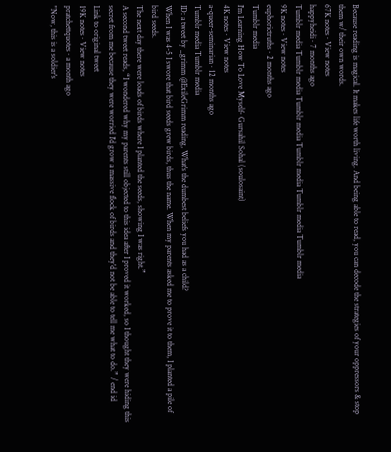Because reading is magical. It makes life worth living. And being able to read, you can decode the strategies of your oppressors & stop them w/ their own words.
67K notes · View notes
happyheidi · 7 months ago
Tumblr media Tumblr media Tumblr media Tumblr media Tumblr media Tumblr media
9K notes · View notes
euphorictruths · 2 months ago
Tumblr media
I'm Learning How To Love Myself- Gursahil Sohal (soulosaint)
4K notes · View notes
a-queer-seminarian · 12 months ago
Tumblr media Tumblr media
ID: a tweet by _grimm @ExileGrimm reading, What's the dumbest beliefs you had as a child?
When I was 4-5 I swore that bird seeds grew birds, thus the name. When my parents asked me to prove it to them, I planted a pile of bird seeds.
The next day there were loads of birds where I planted the seeds, showing I was right.”
A second tweet reads, “I wondered why my parents still objected to this idea after I proved it worked, so I thought they were hiding this secret from me because they were worried I'd grow a massive flock of birds and they'd not be able to tell me what to do.” / end id
Link to original tweet
19K notes · View notes
pratchettquotes · a month ago
"Now, this is a soldier's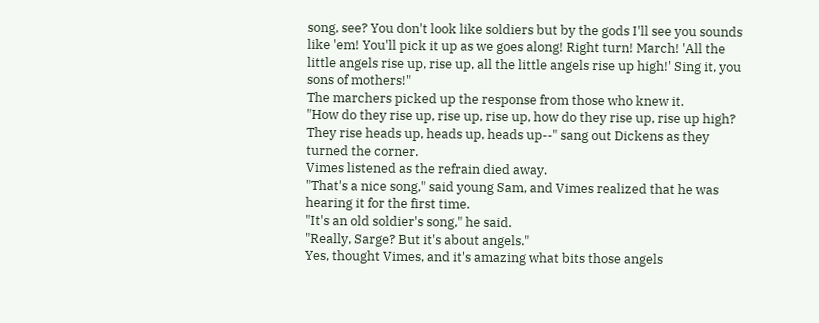song, see? You don't look like soldiers but by the gods I'll see you sounds like 'em! You'll pick it up as we goes along! Right turn! March! 'All the little angels rise up, rise up, all the little angels rise up high!' Sing it, you sons of mothers!"
The marchers picked up the response from those who knew it.
"How do they rise up, rise up, rise up, how do they rise up, rise up high? They rise heads up, heads up, heads up--" sang out Dickens as they turned the corner.
Vimes listened as the refrain died away.
"That's a nice song," said young Sam, and Vimes realized that he was hearing it for the first time.
"It's an old soldier's song," he said.
"Really, Sarge? But it's about angels."
Yes, thought Vimes, and it's amazing what bits those angels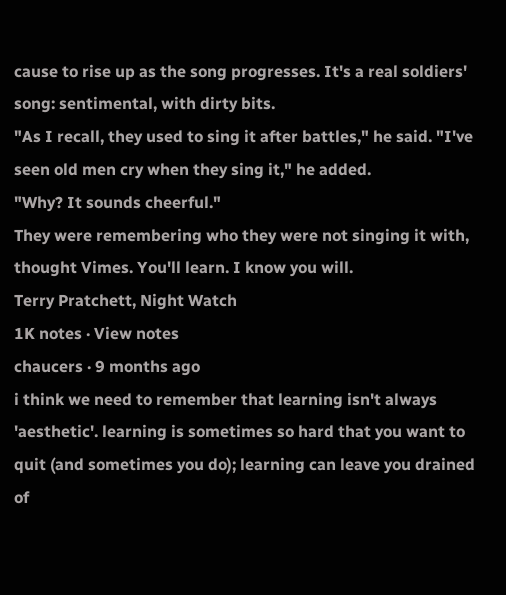cause to rise up as the song progresses. It's a real soldiers' song: sentimental, with dirty bits.
"As I recall, they used to sing it after battles," he said. "I've seen old men cry when they sing it," he added.
"Why? It sounds cheerful."
They were remembering who they were not singing it with, thought Vimes. You'll learn. I know you will.
Terry Pratchett, Night Watch
1K notes · View notes
chaucers · 9 months ago
i think we need to remember that learning isn't always 'aesthetic'. learning is sometimes so hard that you want to quit (and sometimes you do); learning can leave you drained of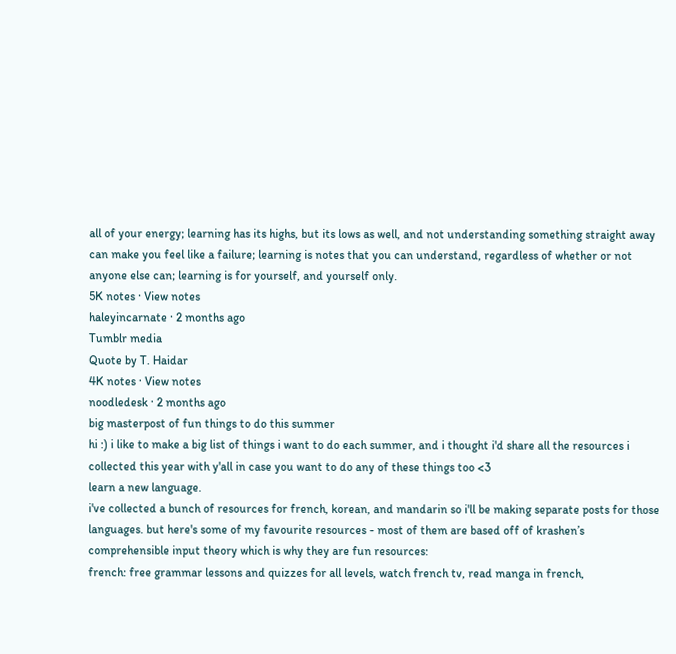all of your energy; learning has its highs, but its lows as well, and not understanding something straight away can make you feel like a failure; learning is notes that you can understand, regardless of whether or not anyone else can; learning is for yourself, and yourself only.
5K notes · View notes
haleyincarnate · 2 months ago
Tumblr media
Quote by T. Haidar
4K notes · View notes
noodledesk · 2 months ago
big masterpost of fun things to do this summer
hi :) i like to make a big list of things i want to do each summer, and i thought i'd share all the resources i collected this year with y'all in case you want to do any of these things too <3
learn a new language.
i've collected a bunch of resources for french, korean, and mandarin so i'll be making separate posts for those languages. but here's some of my favourite resources - most of them are based off of krashen’s comprehensible input theory which is why they are fun resources:
french: free grammar lessons and quizzes for all levels, watch french tv, read manga in french,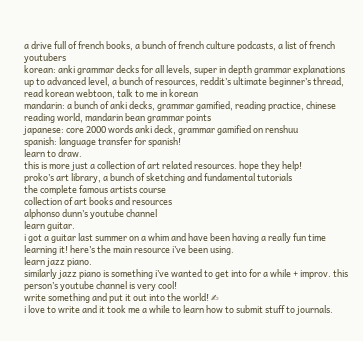a drive full of french books, a bunch of french culture podcasts, a list of french youtubers
korean: anki grammar decks for all levels, super in depth grammar explanations up to advanced level, a bunch of resources, reddit’s ultimate beginner’s thread, read korean webtoon, talk to me in korean
mandarin: a bunch of anki decks, grammar gamified, reading practice, chinese reading world, mandarin bean grammar points
japanese: core 2000 words anki deck, grammar gamified on renshuu
spanish: language transfer for spanish!
learn to draw.
this is more just a collection of art related resources. hope they help!
proko’s art library, a bunch of sketching and fundamental tutorials
the complete famous artists course
collection of art books and resources
alphonso dunn’s youtube channel
learn guitar.
i got a guitar last summer on a whim and have been having a really fun time learning it! here’s the main resource i’ve been using.
learn jazz piano.
similarly jazz piano is something i’ve wanted to get into for a while + improv. this person’s youtube channel is very cool!
write something and put it out into the world! ✍
i love to write and it took me a while to learn how to submit stuff to journals.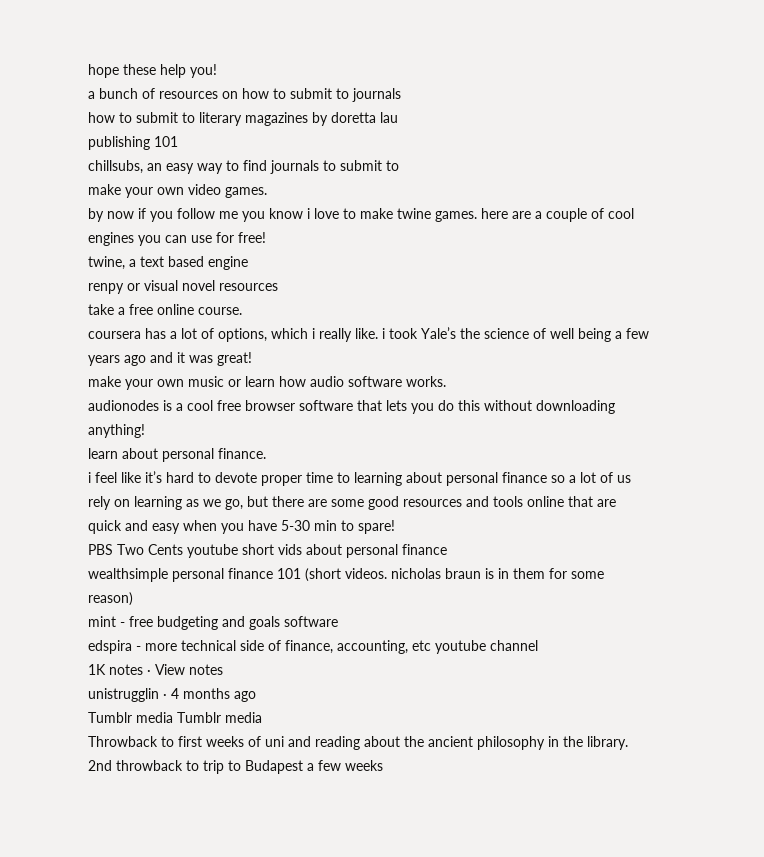hope these help you!
a bunch of resources on how to submit to journals
how to submit to literary magazines by doretta lau
publishing 101
chillsubs, an easy way to find journals to submit to
make your own video games.
by now if you follow me you know i love to make twine games. here are a couple of cool engines you can use for free!
twine, a text based engine
renpy or visual novel resources
take a free online course.
coursera has a lot of options, which i really like. i took Yale’s the science of well being a few years ago and it was great!
make your own music or learn how audio software works.
audionodes is a cool free browser software that lets you do this without downloading anything!
learn about personal finance.
i feel like it’s hard to devote proper time to learning about personal finance so a lot of us rely on learning as we go, but there are some good resources and tools online that are quick and easy when you have 5-30 min to spare!
PBS Two Cents youtube short vids about personal finance
wealthsimple personal finance 101 (short videos. nicholas braun is in them for some reason)
mint - free budgeting and goals software
edspira - more technical side of finance, accounting, etc youtube channel
1K notes · View notes
unistrugglin · 4 months ago
Tumblr media Tumblr media
Throwback to first weeks of uni and reading about the ancient philosophy in the library. 2nd throwback to trip to Budapest a few weeks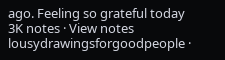ago. Feeling so grateful today
3K notes · View notes
lousydrawingsforgoodpeople ·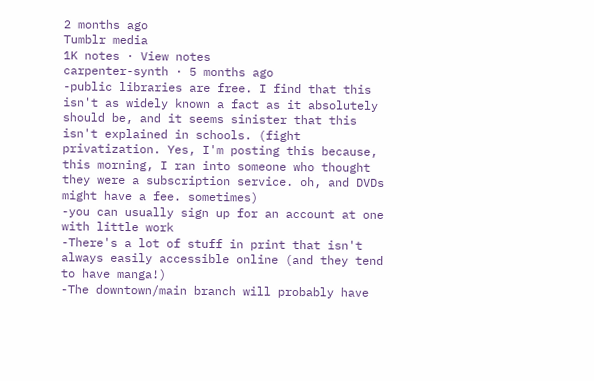2 months ago
Tumblr media
1K notes · View notes
carpenter-synth · 5 months ago
-public libraries are free. I find that this isn't as widely known a fact as it absolutely should be, and it seems sinister that this isn't explained in schools. (fight privatization. Yes, I'm posting this because, this morning, I ran into someone who thought they were a subscription service. oh, and DVDs might have a fee. sometimes)
-you can usually sign up for an account at one with little work
-There's a lot of stuff in print that isn't always easily accessible online (and they tend to have manga!)
-The downtown/main branch will probably have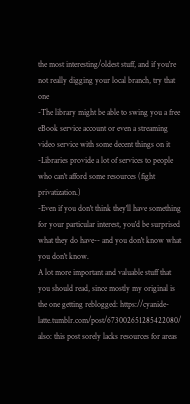the most interesting/oldest stuff, and if you're not really digging your local branch, try that one
-The library might be able to swing you a free eBook service account or even a streaming video service with some decent things on it
-Libraries provide a lot of services to people who can't afford some resources (fight privatization.)
-Even if you don't think they'll have something for your particular interest, you'd be surprised what they do have-- and you don't know what you don't know.
A lot more important and valuable stuff that you should read, since mostly my original is the one getting reblogged: https://cyanide-latte.tumblr.com/post/673002651285422080/
also: this post sorely lacks resources for areas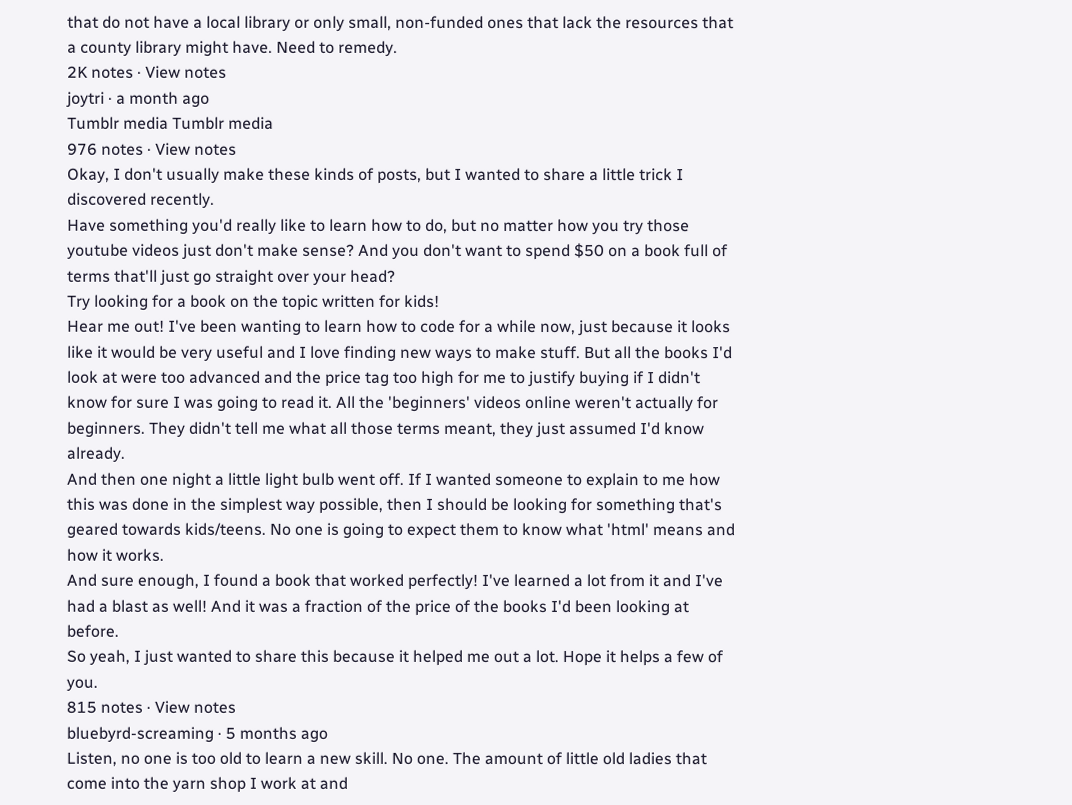that do not have a local library or only small, non-funded ones that lack the resources that a county library might have. Need to remedy.
2K notes · View notes
joytri · a month ago
Tumblr media Tumblr media
976 notes · View notes
Okay, I don't usually make these kinds of posts, but I wanted to share a little trick I discovered recently.
Have something you'd really like to learn how to do, but no matter how you try those youtube videos just don't make sense? And you don't want to spend $50 on a book full of terms that'll just go straight over your head?
Try looking for a book on the topic written for kids!
Hear me out! I've been wanting to learn how to code for a while now, just because it looks like it would be very useful and I love finding new ways to make stuff. But all the books I'd look at were too advanced and the price tag too high for me to justify buying if I didn't know for sure I was going to read it. All the 'beginners' videos online weren't actually for beginners. They didn't tell me what all those terms meant, they just assumed I'd know already.
And then one night a little light bulb went off. If I wanted someone to explain to me how this was done in the simplest way possible, then I should be looking for something that's geared towards kids/teens. No one is going to expect them to know what 'html' means and how it works.
And sure enough, I found a book that worked perfectly! I've learned a lot from it and I've had a blast as well! And it was a fraction of the price of the books I'd been looking at before.
So yeah, I just wanted to share this because it helped me out a lot. Hope it helps a few of you.
815 notes · View notes
bluebyrd-screaming · 5 months ago
Listen, no one is too old to learn a new skill. No one. The amount of little old ladies that come into the yarn shop I work at and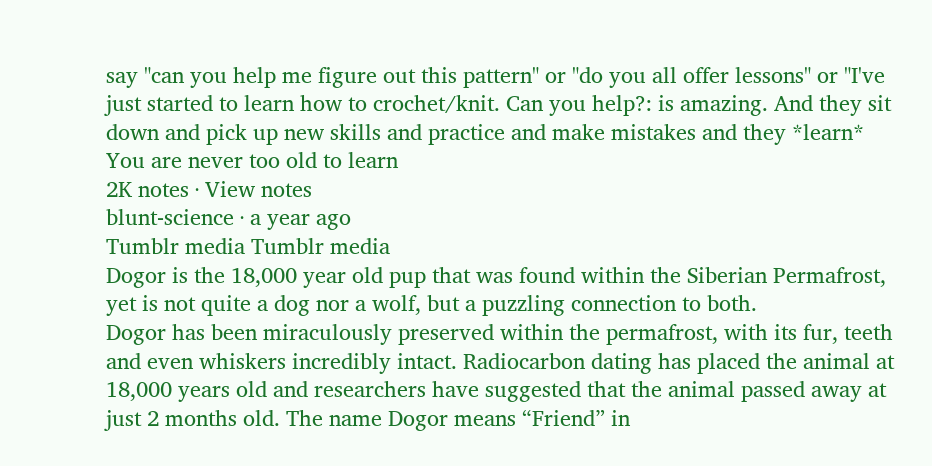say "can you help me figure out this pattern" or "do you all offer lessons" or "I've just started to learn how to crochet/knit. Can you help?: is amazing. And they sit down and pick up new skills and practice and make mistakes and they *learn*
You are never too old to learn
2K notes · View notes
blunt-science · a year ago
Tumblr media Tumblr media
Dogor is the 18,000 year old pup that was found within the Siberian Permafrost, yet is not quite a dog nor a wolf, but a puzzling connection to both.
Dogor has been miraculously preserved within the permafrost, with its fur, teeth and even whiskers incredibly intact. Radiocarbon dating has placed the animal at 18,000 years old and researchers have suggested that the animal passed away at just 2 months old. The name Dogor means “Friend” in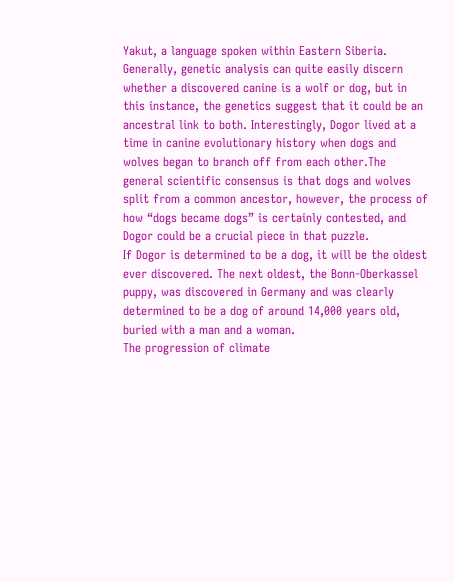Yakut, a language spoken within Eastern Siberia.
Generally, genetic analysis can quite easily discern whether a discovered canine is a wolf or dog, but in this instance, the genetics suggest that it could be an ancestral link to both. Interestingly, Dogor lived at a time in canine evolutionary history when dogs and wolves began to branch off from each other.The general scientific consensus is that dogs and wolves split from a common ancestor, however, the process of how “dogs became dogs” is certainly contested, and Dogor could be a crucial piece in that puzzle.
If Dogor is determined to be a dog, it will be the oldest ever discovered. The next oldest, the Bonn-Oberkassel puppy, was discovered in Germany and was clearly determined to be a dog of around 14,000 years old, buried with a man and a woman.
The progression of climate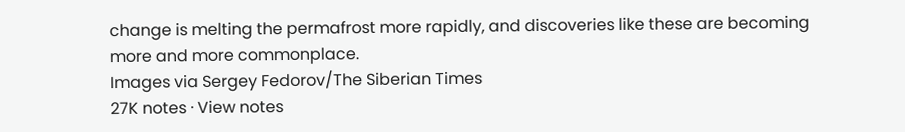change is melting the permafrost more rapidly, and discoveries like these are becoming more and more commonplace.
Images via Sergey Fedorov/The Siberian Times
27K notes · View notes